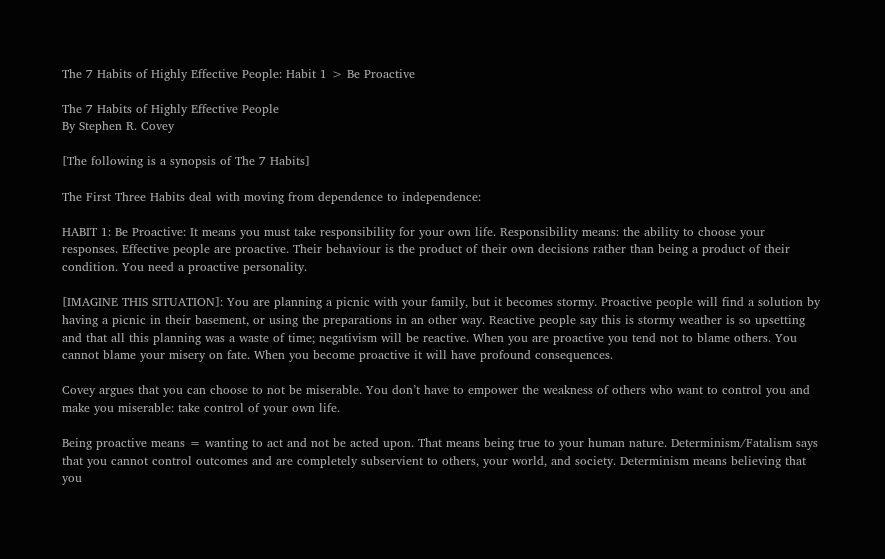The 7 Habits of Highly Effective People: Habit 1 > Be Proactive

The 7 Habits of Highly Effective People
By Stephen R. Covey

[The following is a synopsis of The 7 Habits]

The First Three Habits deal with moving from dependence to independence:

HABIT 1: Be Proactive: It means you must take responsibility for your own life. Responsibility means: the ability to choose your responses. Effective people are proactive. Their behaviour is the product of their own decisions rather than being a product of their condition. You need a proactive personality.

[IMAGINE THIS SITUATION]: You are planning a picnic with your family, but it becomes stormy. Proactive people will find a solution by having a picnic in their basement, or using the preparations in an other way. Reactive people say this is stormy weather is so upsetting and that all this planning was a waste of time; negativism will be reactive. When you are proactive you tend not to blame others. You cannot blame your misery on fate. When you become proactive it will have profound consequences.

Covey argues that you can choose to not be miserable. You don’t have to empower the weakness of others who want to control you and make you miserable: take control of your own life.

Being proactive means = wanting to act and not be acted upon. That means being true to your human nature. Determinism/Fatalism says that you cannot control outcomes and are completely subservient to others, your world, and society. Determinism means believing that you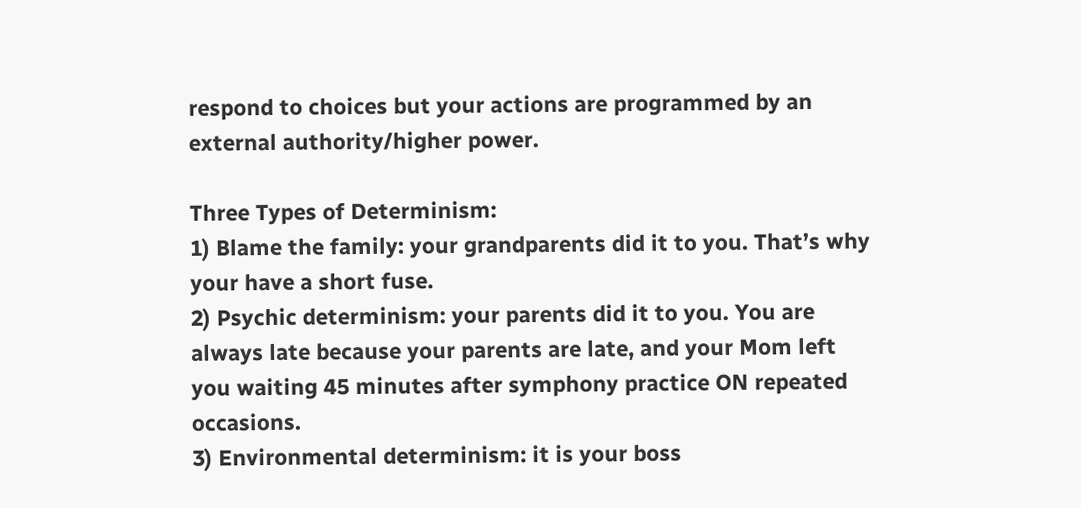respond to choices but your actions are programmed by an external authority/higher power.

Three Types of Determinism:
1) Blame the family: your grandparents did it to you. That’s why your have a short fuse.
2) Psychic determinism: your parents did it to you. You are always late because your parents are late, and your Mom left you waiting 45 minutes after symphony practice ON repeated occasions.
3) Environmental determinism: it is your boss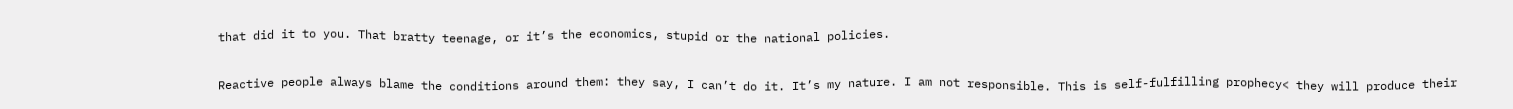that did it to you. That bratty teenage, or it’s the economics, stupid or the national policies.

Reactive people always blame the conditions around them: they say, I can’t do it. It’s my nature. I am not responsible. This is self-fulfilling prophecy< they will produce their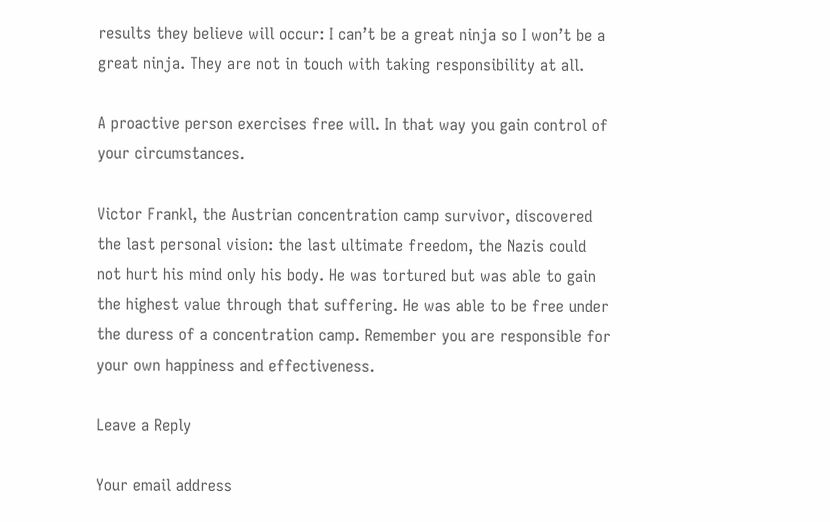results they believe will occur: I can’t be a great ninja so I won’t be a great ninja. They are not in touch with taking responsibility at all.

A proactive person exercises free will. In that way you gain control of your circumstances.

Victor Frankl, the Austrian concentration camp survivor, discovered the last personal vision: the last ultimate freedom, the Nazis could not hurt his mind only his body. He was tortured but was able to gain the highest value through that suffering. He was able to be free under the duress of a concentration camp. Remember you are responsible for your own happiness and effectiveness.

Leave a Reply

Your email address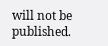will not be published.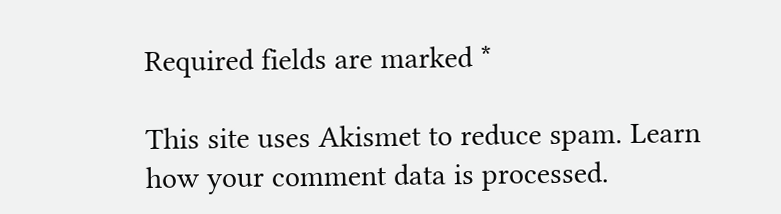Required fields are marked *

This site uses Akismet to reduce spam. Learn how your comment data is processed.